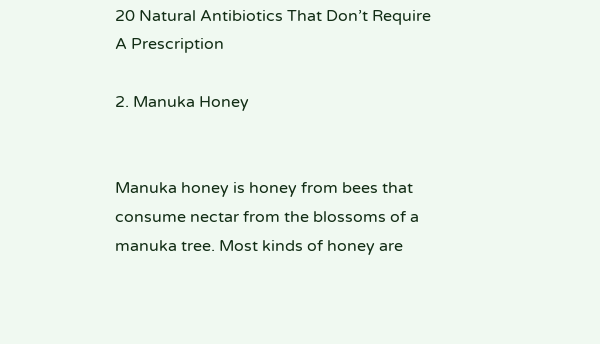20 Natural Antibiotics That Don’t Require A Prescription

2. Manuka Honey


Manuka honey is honey from bees that consume nectar from the blossoms of a manuka tree. Most kinds of honey are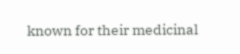known for their medicinal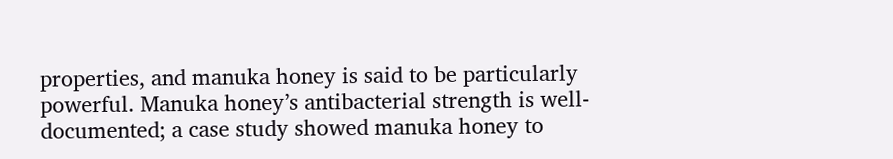properties, and manuka honey is said to be particularly powerful. Manuka honey’s antibacterial strength is well-documented; a case study showed manuka honey to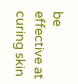be effective at curing skin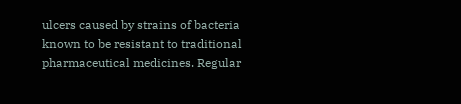ulcers caused by strains of bacteria known to be resistant to traditional pharmaceutical medicines. Regular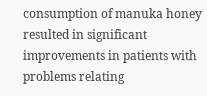consumption of manuka honey resulted in significant improvements in patients with problems relating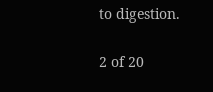to digestion.

2 of 20